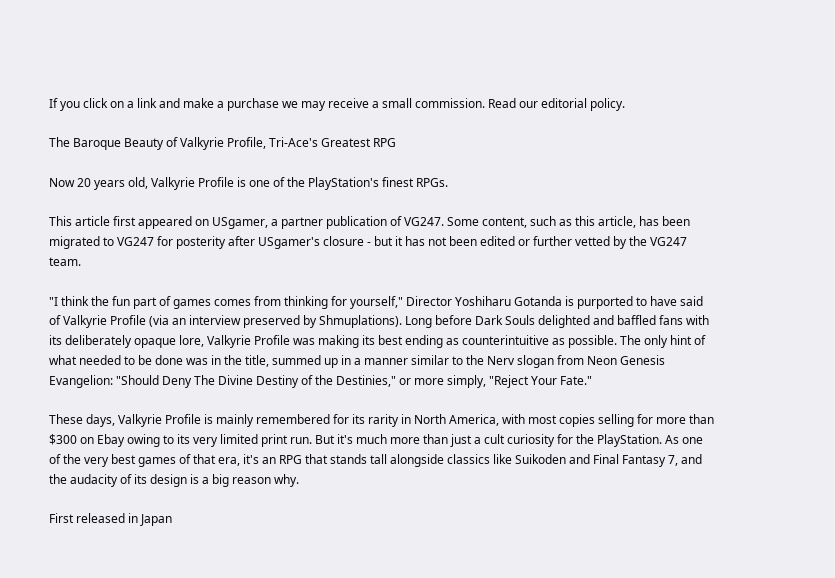If you click on a link and make a purchase we may receive a small commission. Read our editorial policy.

The Baroque Beauty of Valkyrie Profile, Tri-Ace's Greatest RPG

Now 20 years old, Valkyrie Profile is one of the PlayStation's finest RPGs.

This article first appeared on USgamer, a partner publication of VG247. Some content, such as this article, has been migrated to VG247 for posterity after USgamer's closure - but it has not been edited or further vetted by the VG247 team.

"I think the fun part of games comes from thinking for yourself," Director Yoshiharu Gotanda is purported to have said of Valkyrie Profile (via an interview preserved by Shmuplations). Long before Dark Souls delighted and baffled fans with its deliberately opaque lore, Valkyrie Profile was making its best ending as counterintuitive as possible. The only hint of what needed to be done was in the title, summed up in a manner similar to the Nerv slogan from Neon Genesis Evangelion: "Should Deny The Divine Destiny of the Destinies," or more simply, "Reject Your Fate."

These days, Valkyrie Profile is mainly remembered for its rarity in North America, with most copies selling for more than $300 on Ebay owing to its very limited print run. But it's much more than just a cult curiosity for the PlayStation. As one of the very best games of that era, it's an RPG that stands tall alongside classics like Suikoden and Final Fantasy 7, and the audacity of its design is a big reason why.

First released in Japan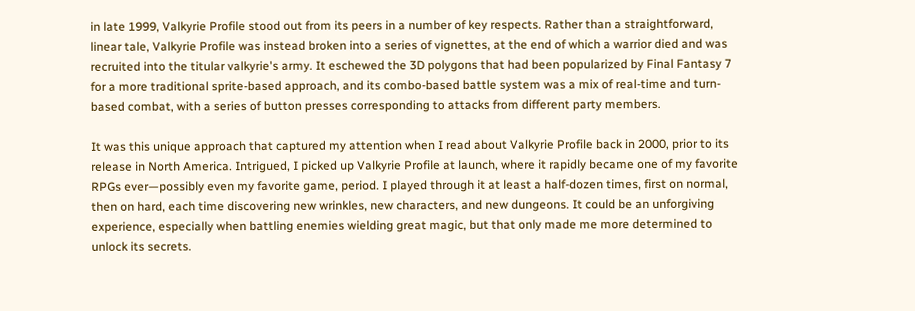in late 1999, Valkyrie Profile stood out from its peers in a number of key respects. Rather than a straightforward, linear tale, Valkyrie Profile was instead broken into a series of vignettes, at the end of which a warrior died and was recruited into the titular valkyrie's army. It eschewed the 3D polygons that had been popularized by Final Fantasy 7 for a more traditional sprite-based approach, and its combo-based battle system was a mix of real-time and turn-based combat, with a series of button presses corresponding to attacks from different party members.

It was this unique approach that captured my attention when I read about Valkyrie Profile back in 2000, prior to its release in North America. Intrigued, I picked up Valkyrie Profile at launch, where it rapidly became one of my favorite RPGs ever—possibly even my favorite game, period. I played through it at least a half-dozen times, first on normal, then on hard, each time discovering new wrinkles, new characters, and new dungeons. It could be an unforgiving experience, especially when battling enemies wielding great magic, but that only made me more determined to unlock its secrets.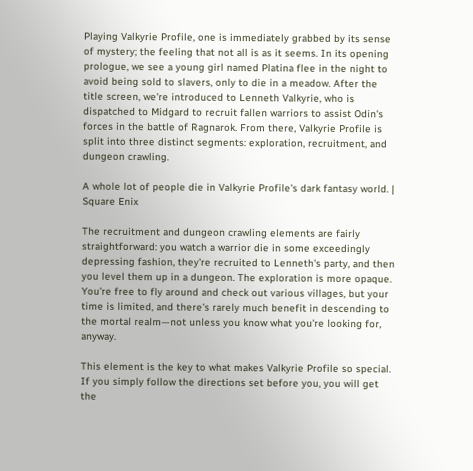Playing Valkyrie Profile, one is immediately grabbed by its sense of mystery; the feeling that not all is as it seems. In its opening prologue, we see a young girl named Platina flee in the night to avoid being sold to slavers, only to die in a meadow. After the title screen, we're introduced to Lenneth Valkyrie, who is dispatched to Midgard to recruit fallen warriors to assist Odin's forces in the battle of Ragnarok. From there, Valkyrie Profile is split into three distinct segments: exploration, recruitment, and dungeon crawling.

A whole lot of people die in Valkyrie Profile's dark fantasy world. | Square Enix

The recruitment and dungeon crawling elements are fairly straightforward: you watch a warrior die in some exceedingly depressing fashion, they're recruited to Lenneth's party, and then you level them up in a dungeon. The exploration is more opaque. You're free to fly around and check out various villages, but your time is limited, and there's rarely much benefit in descending to the mortal realm—not unless you know what you're looking for, anyway.

This element is the key to what makes Valkyrie Profile so special. If you simply follow the directions set before you, you will get the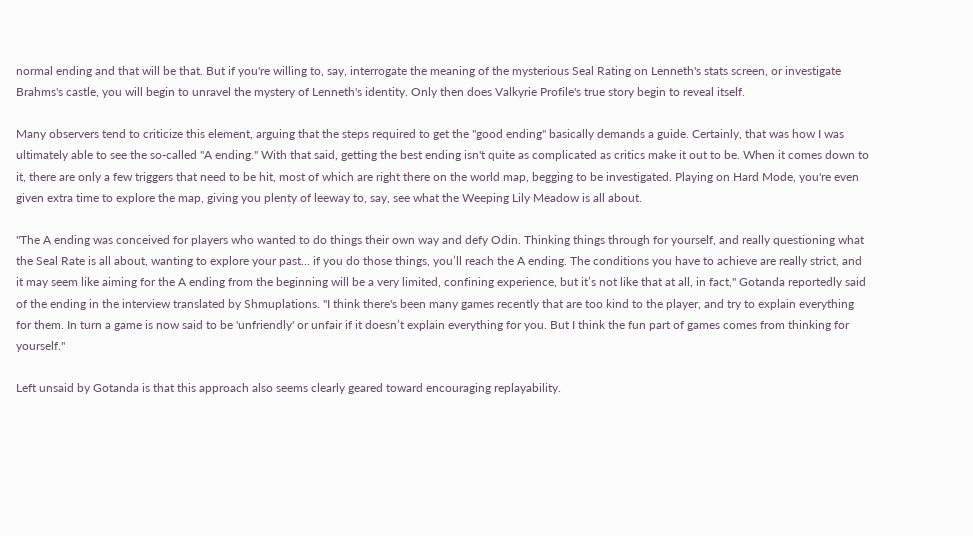normal ending and that will be that. But if you're willing to, say, interrogate the meaning of the mysterious Seal Rating on Lenneth's stats screen, or investigate Brahms's castle, you will begin to unravel the mystery of Lenneth's identity. Only then does Valkyrie Profile's true story begin to reveal itself.

Many observers tend to criticize this element, arguing that the steps required to get the "good ending" basically demands a guide. Certainly, that was how I was ultimately able to see the so-called "A ending." With that said, getting the best ending isn't quite as complicated as critics make it out to be. When it comes down to it, there are only a few triggers that need to be hit, most of which are right there on the world map, begging to be investigated. Playing on Hard Mode, you're even given extra time to explore the map, giving you plenty of leeway to, say, see what the Weeping Lily Meadow is all about.

"The A ending was conceived for players who wanted to do things their own way and defy Odin. Thinking things through for yourself, and really questioning what the Seal Rate is all about, wanting to explore your past… if you do those things, you’ll reach the A ending. The conditions you have to achieve are really strict, and it may seem like aiming for the A ending from the beginning will be a very limited, confining experience, but it’s not like that at all, in fact," Gotanda reportedly said of the ending in the interview translated by Shmuplations. "I think there's been many games recently that are too kind to the player, and try to explain everything for them. In turn a game is now said to be 'unfriendly' or unfair if it doesn’t explain everything for you. But I think the fun part of games comes from thinking for yourself."

Left unsaid by Gotanda is that this approach also seems clearly geared toward encouraging replayability.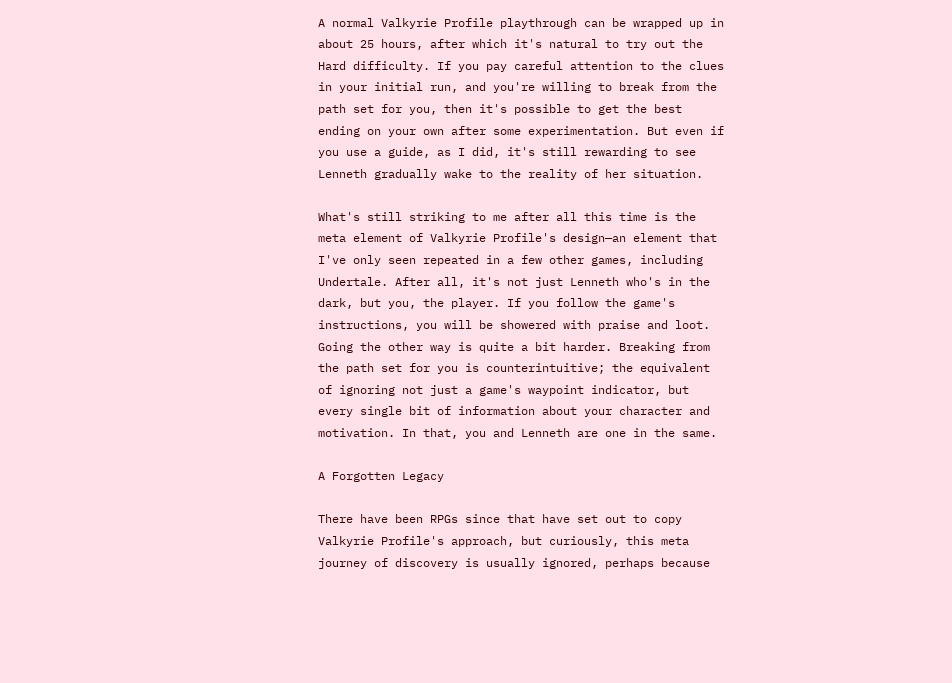A normal Valkyrie Profile playthrough can be wrapped up in about 25 hours, after which it's natural to try out the Hard difficulty. If you pay careful attention to the clues in your initial run, and you're willing to break from the path set for you, then it's possible to get the best ending on your own after some experimentation. But even if you use a guide, as I did, it's still rewarding to see Lenneth gradually wake to the reality of her situation.

What's still striking to me after all this time is the meta element of Valkyrie Profile's design—an element that I've only seen repeated in a few other games, including Undertale. After all, it's not just Lenneth who's in the dark, but you, the player. If you follow the game's instructions, you will be showered with praise and loot. Going the other way is quite a bit harder. Breaking from the path set for you is counterintuitive; the equivalent of ignoring not just a game's waypoint indicator, but every single bit of information about your character and motivation. In that, you and Lenneth are one in the same.

A Forgotten Legacy

There have been RPGs since that have set out to copy Valkyrie Profile's approach, but curiously, this meta journey of discovery is usually ignored, perhaps because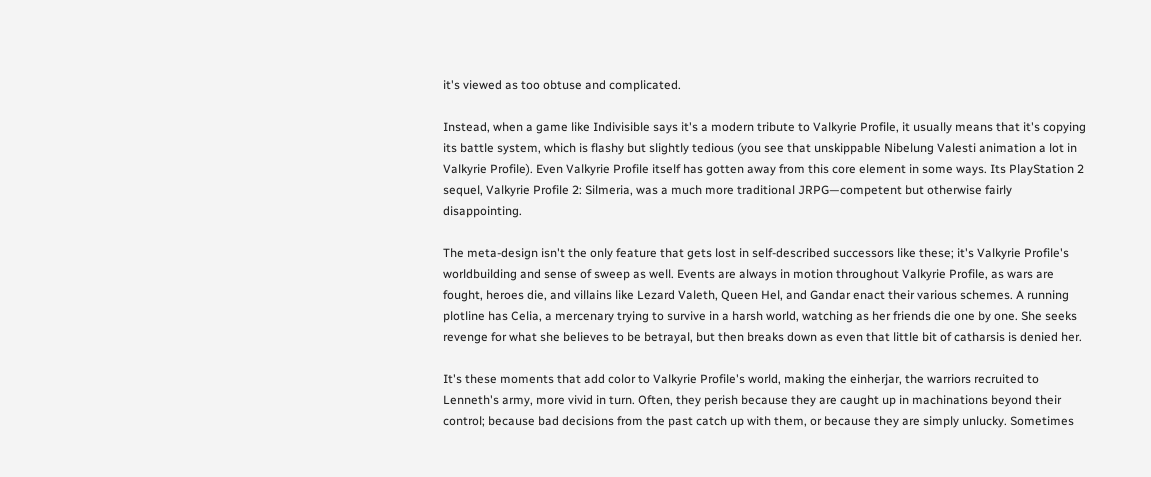it's viewed as too obtuse and complicated.

Instead, when a game like Indivisible says it's a modern tribute to Valkyrie Profile, it usually means that it's copying its battle system, which is flashy but slightly tedious (you see that unskippable Nibelung Valesti animation a lot in Valkyrie Profile). Even Valkyrie Profile itself has gotten away from this core element in some ways. Its PlayStation 2 sequel, Valkyrie Profile 2: Silmeria, was a much more traditional JRPG—competent but otherwise fairly disappointing.

The meta-design isn't the only feature that gets lost in self-described successors like these; it's Valkyrie Profile's worldbuilding and sense of sweep as well. Events are always in motion throughout Valkyrie Profile, as wars are fought, heroes die, and villains like Lezard Valeth, Queen Hel, and Gandar enact their various schemes. A running plotline has Celia, a mercenary trying to survive in a harsh world, watching as her friends die one by one. She seeks revenge for what she believes to be betrayal, but then breaks down as even that little bit of catharsis is denied her.

It's these moments that add color to Valkyrie Profile's world, making the einherjar, the warriors recruited to Lenneth's army, more vivid in turn. Often, they perish because they are caught up in machinations beyond their control; because bad decisions from the past catch up with them, or because they are simply unlucky. Sometimes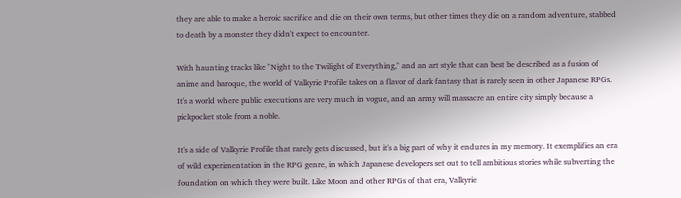they are able to make a heroic sacrifice and die on their own terms, but other times they die on a random adventure, stabbed to death by a monster they didn't expect to encounter.

With haunting tracks like "Night to the Twilight of Everything," and an art style that can best be described as a fusion of anime and baroque, the world of Valkyrie Profile takes on a flavor of dark fantasy that is rarely seen in other Japanese RPGs. It's a world where public executions are very much in vogue, and an army will massacre an entire city simply because a pickpocket stole from a noble.

It's a side of Valkyrie Profile that rarely gets discussed, but it's a big part of why it endures in my memory. It exemplifies an era of wild experimentation in the RPG genre, in which Japanese developers set out to tell ambitious stories while subverting the foundation on which they were built. Like Moon and other RPGs of that era, Valkyrie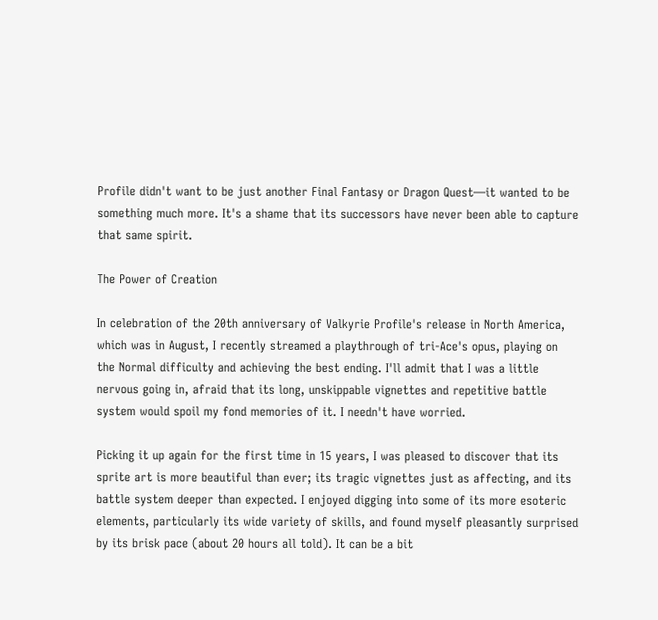Profile didn't want to be just another Final Fantasy or Dragon Quest—it wanted to be something much more. It's a shame that its successors have never been able to capture that same spirit.

The Power of Creation

In celebration of the 20th anniversary of Valkyrie Profile's release in North America, which was in August, I recently streamed a playthrough of tri-Ace's opus, playing on the Normal difficulty and achieving the best ending. I'll admit that I was a little nervous going in, afraid that its long, unskippable vignettes and repetitive battle system would spoil my fond memories of it. I needn't have worried.

Picking it up again for the first time in 15 years, I was pleased to discover that its sprite art is more beautiful than ever; its tragic vignettes just as affecting, and its battle system deeper than expected. I enjoyed digging into some of its more esoteric elements, particularly its wide variety of skills, and found myself pleasantly surprised by its brisk pace (about 20 hours all told). It can be a bit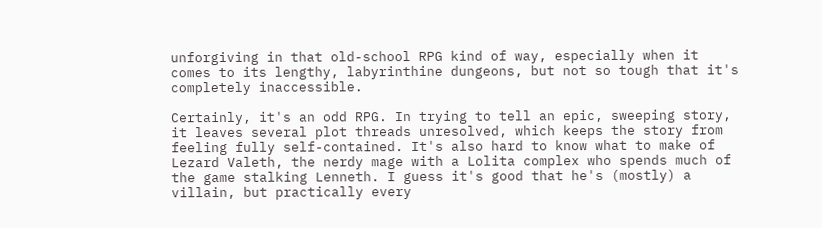unforgiving in that old-school RPG kind of way, especially when it comes to its lengthy, labyrinthine dungeons, but not so tough that it's completely inaccessible.

Certainly, it's an odd RPG. In trying to tell an epic, sweeping story, it leaves several plot threads unresolved, which keeps the story from feeling fully self-contained. It's also hard to know what to make of Lezard Valeth, the nerdy mage with a Lolita complex who spends much of the game stalking Lenneth. I guess it's good that he's (mostly) a villain, but practically every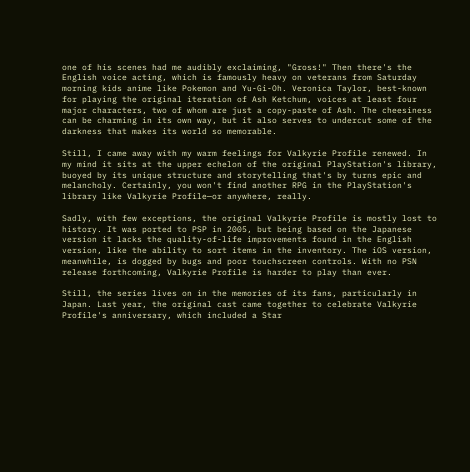one of his scenes had me audibly exclaiming, "Gross!" Then there's the English voice acting, which is famously heavy on veterans from Saturday morning kids anime like Pokemon and Yu-Gi-Oh. Veronica Taylor, best-known for playing the original iteration of Ash Ketchum, voices at least four major characters, two of whom are just a copy-paste of Ash. The cheesiness can be charming in its own way, but it also serves to undercut some of the darkness that makes its world so memorable.

Still, I came away with my warm feelings for Valkyrie Profile renewed. In my mind it sits at the upper echelon of the original PlayStation's library, buoyed by its unique structure and storytelling that's by turns epic and melancholy. Certainly, you won't find another RPG in the PlayStation's library like Valkyrie Profile—or anywhere, really.

Sadly, with few exceptions, the original Valkyrie Profile is mostly lost to history. It was ported to PSP in 2005, but being based on the Japanese version it lacks the quality-of-life improvements found in the English version, like the ability to sort items in the inventory. The iOS version, meanwhile, is dogged by bugs and poor touchscreen controls. With no PSN release forthcoming, Valkyrie Profile is harder to play than ever.

Still, the series lives on in the memories of its fans, particularly in Japan. Last year, the original cast came together to celebrate Valkyrie Profile's anniversary, which included a Star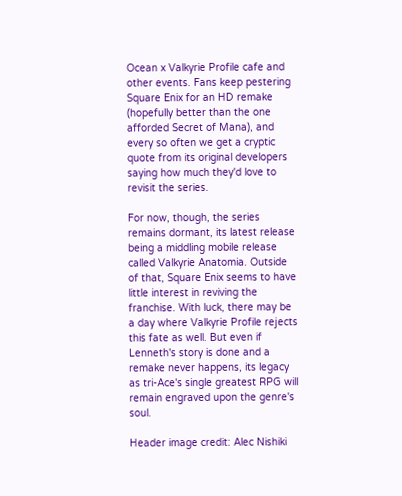Ocean x Valkyrie Profile cafe and other events. Fans keep pestering Square Enix for an HD remake (hopefully better than the one afforded Secret of Mana), and every so often we get a cryptic quote from its original developers saying how much they'd love to revisit the series.

For now, though, the series remains dormant, its latest release being a middling mobile release called Valkyrie Anatomia. Outside of that, Square Enix seems to have little interest in reviving the franchise. With luck, there may be a day where Valkyrie Profile rejects this fate as well. But even if Lenneth's story is done and a remake never happens, its legacy as tri-Ace's single greatest RPG will remain engraved upon the genre's soul.

Header image credit: Alec Nishiki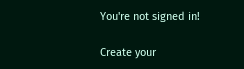You're not signed in!

Create your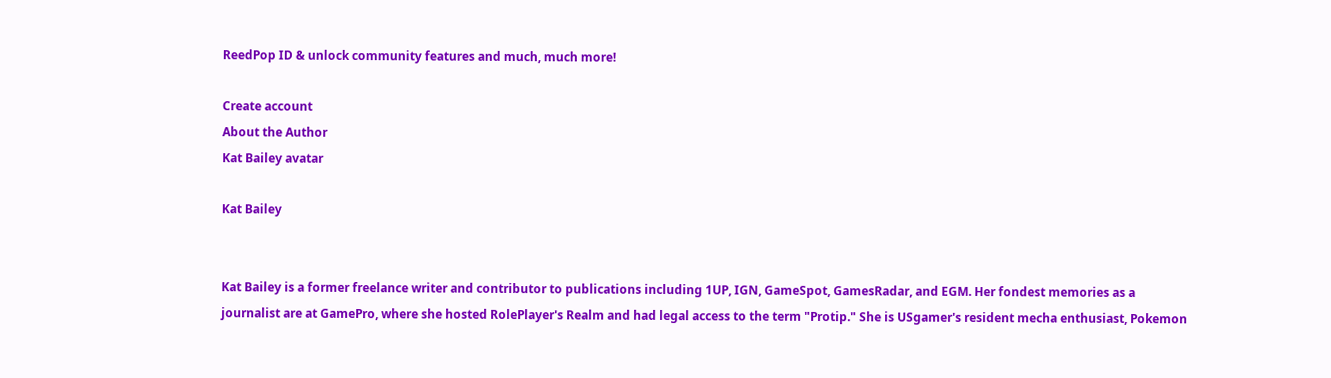ReedPop ID & unlock community features and much, much more!

Create account
About the Author
Kat Bailey avatar

Kat Bailey


Kat Bailey is a former freelance writer and contributor to publications including 1UP, IGN, GameSpot, GamesRadar, and EGM. Her fondest memories as a journalist are at GamePro, where she hosted RolePlayer's Realm and had legal access to the term "Protip." She is USgamer's resident mecha enthusiast, Pokemon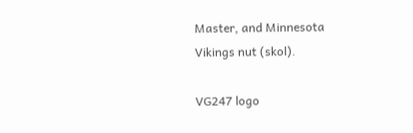Master, and Minnesota Vikings nut (skol).

VG247 logo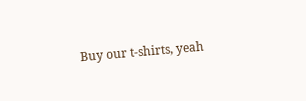Buy our t-shirts, yeah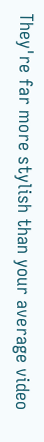They're far more stylish than your average video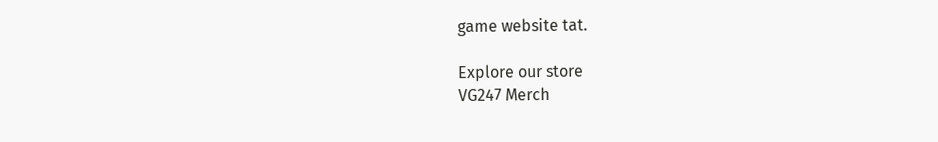game website tat.

Explore our store
VG247 Merch